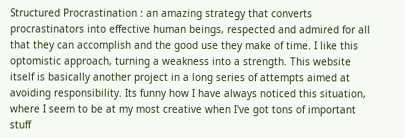Structured Procrastination : an amazing strategy that converts procrastinators into effective human beings, respected and admired for all that they can accomplish and the good use they make of time. I like this optomistic approach, turning a weakness into a strength. This website itself is basically another project in a long series of attempts aimed at avoiding responsibility. Its funny how I have always noticed this situation, where I seem to be at my most creative when I've got tons of important stuff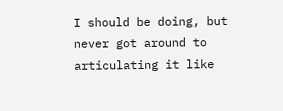I should be doing, but never got around to articulating it like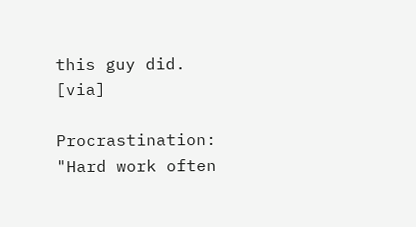this guy did. [via]

Procrastination: "Hard work often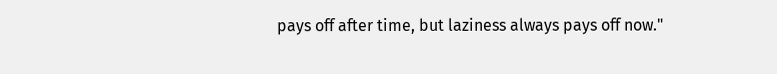pays off after time, but laziness always pays off now."